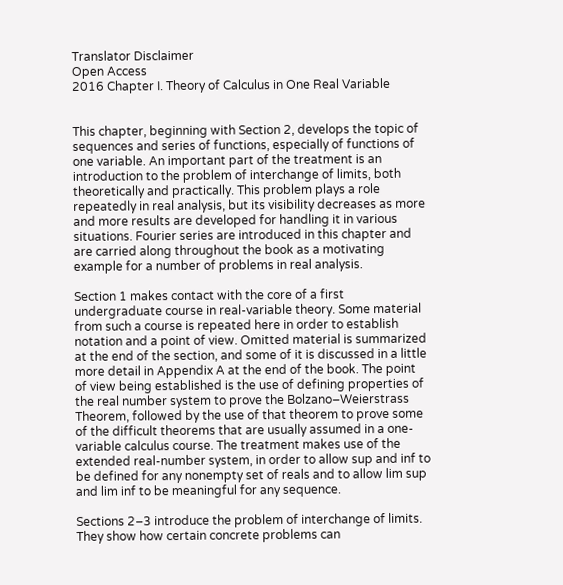Translator Disclaimer
Open Access
2016 Chapter I. Theory of Calculus in One Real Variable


This chapter, beginning with Section 2, develops the topic of sequences and series of functions, especially of functions of one variable. An important part of the treatment is an introduction to the problem of interchange of limits, both theoretically and practically. This problem plays a role repeatedly in real analysis, but its visibility decreases as more and more results are developed for handling it in various situations. Fourier series are introduced in this chapter and are carried along throughout the book as a motivating example for a number of problems in real analysis.

Section 1 makes contact with the core of a first undergraduate course in real-variable theory. Some material from such a course is repeated here in order to establish notation and a point of view. Omitted material is summarized at the end of the section, and some of it is discussed in a little more detail in Appendix A at the end of the book. The point of view being established is the use of defining properties of the real number system to prove the Bolzano–Weierstrass Theorem, followed by the use of that theorem to prove some of the difficult theorems that are usually assumed in a one-variable calculus course. The treatment makes use of the extended real-number system, in order to allow sup and inf to be defined for any nonempty set of reals and to allow lim sup and lim inf to be meaningful for any sequence.

Sections 2–3 introduce the problem of interchange of limits. They show how certain concrete problems can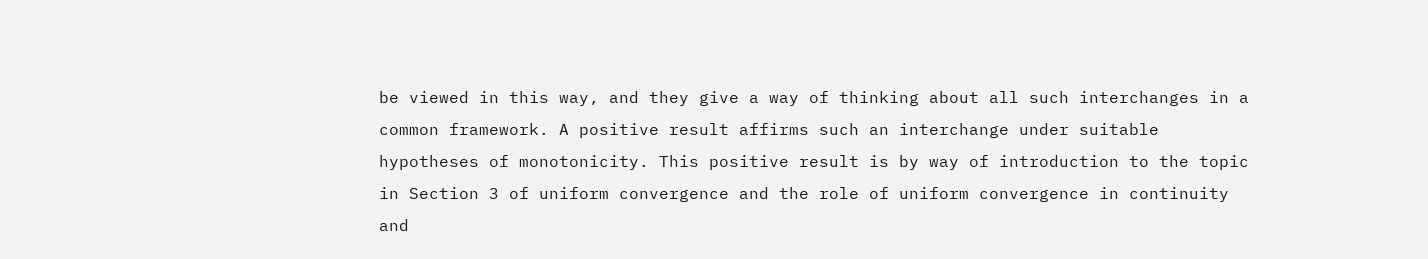be viewed in this way, and they give a way of thinking about all such interchanges in a common framework. A positive result affirms such an interchange under suitable hypotheses of monotonicity. This positive result is by way of introduction to the topic in Section 3 of uniform convergence and the role of uniform convergence in continuity and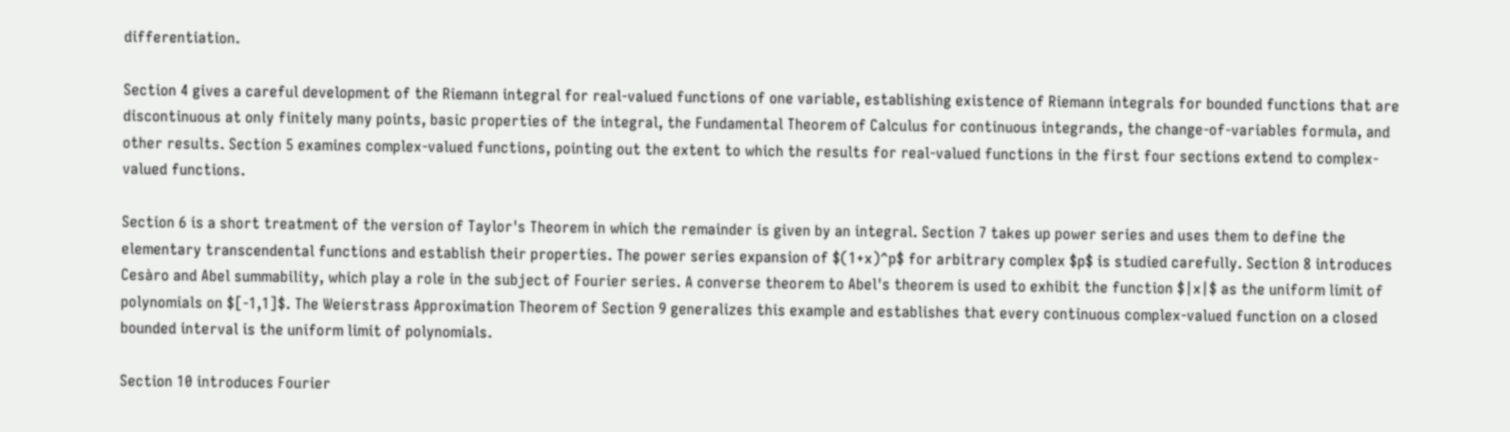differentiation.

Section 4 gives a careful development of the Riemann integral for real-valued functions of one variable, establishing existence of Riemann integrals for bounded functions that are discontinuous at only finitely many points, basic properties of the integral, the Fundamental Theorem of Calculus for continuous integrands, the change-of-variables formula, and other results. Section 5 examines complex-valued functions, pointing out the extent to which the results for real-valued functions in the first four sections extend to complex-valued functions.

Section 6 is a short treatment of the version of Taylor's Theorem in which the remainder is given by an integral. Section 7 takes up power series and uses them to define the elementary transcendental functions and establish their properties. The power series expansion of $(1+x)^p$ for arbitrary complex $p$ is studied carefully. Section 8 introduces Cesàro and Abel summability, which play a role in the subject of Fourier series. A converse theorem to Abel's theorem is used to exhibit the function $|x|$ as the uniform limit of polynomials on $[-1,1]$. The Weierstrass Approximation Theorem of Section 9 generalizes this example and establishes that every continuous complex-valued function on a closed bounded interval is the uniform limit of polynomials.

Section 10 introduces Fourier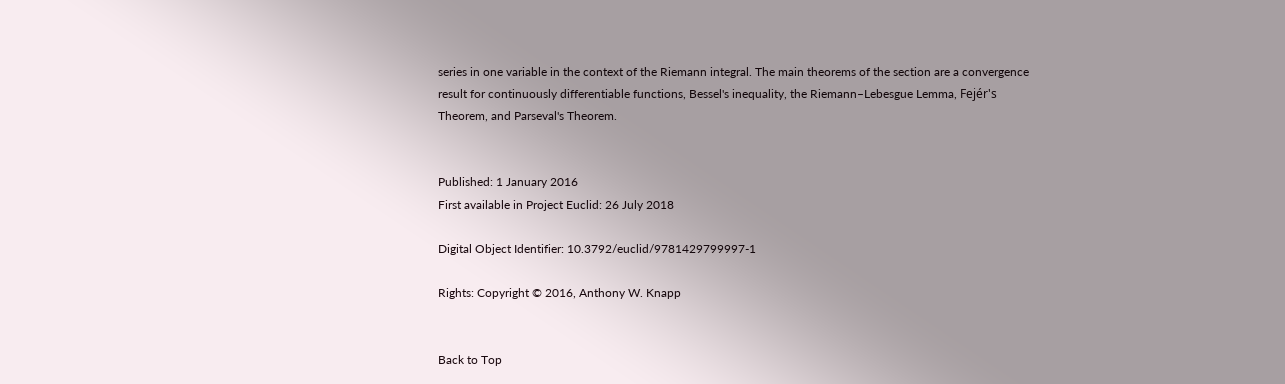series in one variable in the context of the Riemann integral. The main theorems of the section are a convergence result for continuously differentiable functions, Bessel's inequality, the Riemann–Lebesgue Lemma, Fejér's Theorem, and Parseval's Theorem.


Published: 1 January 2016
First available in Project Euclid: 26 July 2018

Digital Object Identifier: 10.3792/euclid/9781429799997-1

Rights: Copyright © 2016, Anthony W. Knapp


Back to Top